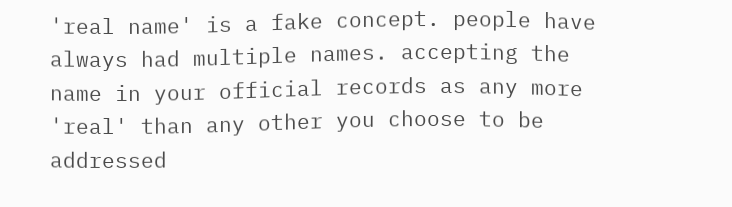'real name' is a fake concept. people have always had multiple names. accepting the name in your official records as any more 'real' than any other you choose to be addressed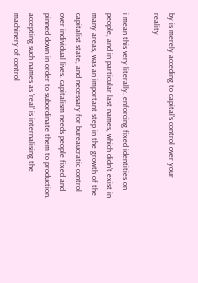by is merely acceding to capital's control over your reality

i mean this very literally. enforcing fixed identities on people, and in particular last names, which didn't exist in many areas, was an important step in the growth of the capitalist state, and necessary for bureaucratic control over individual lives. capitalism needs people fixed and pinned down in order to subordinate them to production. accepting such names as 'real' is internalising the machinery of control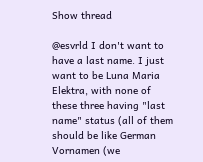Show thread

@esvrld I don't want to have a last name. I just want to be Luna Maria Elektra, with none of these three having "last name" status (all of them should be like German Vornamen (we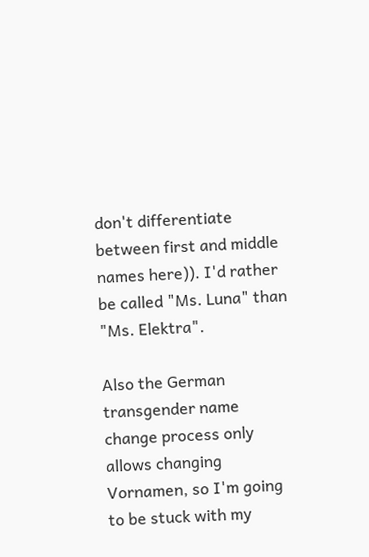don't differentiate between first and middle names here)). I'd rather be called "Ms. Luna" than "Ms. Elektra".

Also the German transgender name change process only allows changing Vornamen, so I'm going to be stuck with my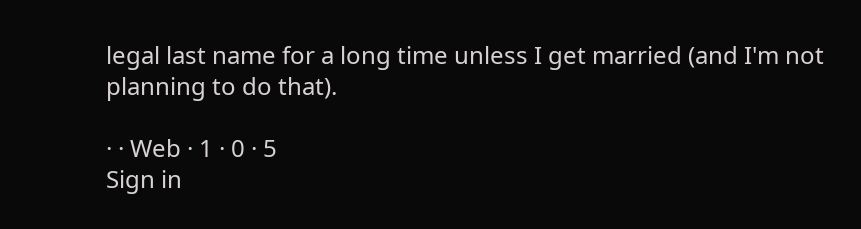legal last name for a long time unless I get married (and I'm not planning to do that).

· · Web · 1 · 0 · 5
Sign in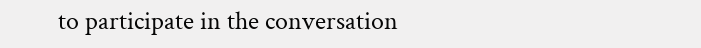to participate in the conversation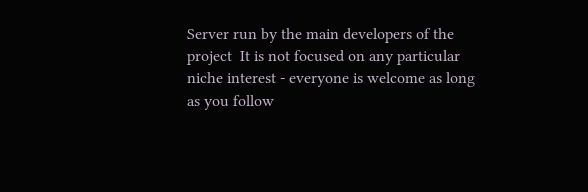Server run by the main developers of the project  It is not focused on any particular niche interest - everyone is welcome as long as you follow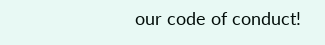our code of conduct!